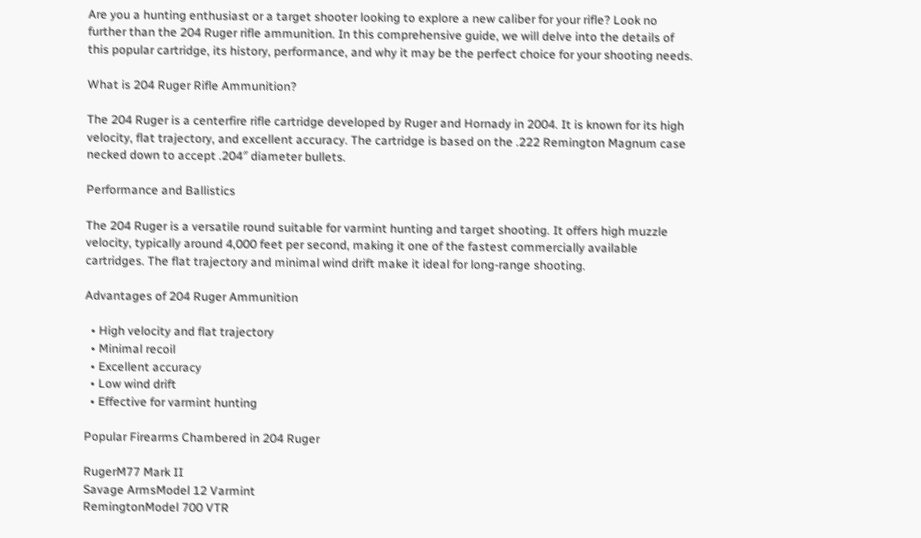Are you a hunting enthusiast or a target shooter looking to explore a new caliber for your rifle? Look no further than the 204 Ruger rifle ammunition. In this comprehensive guide, we will delve into the details of this popular cartridge, its history, performance, and why it may be the perfect choice for your shooting needs.

What is 204 Ruger Rifle Ammunition?

The 204 Ruger is a centerfire rifle cartridge developed by Ruger and Hornady in 2004. It is known for its high velocity, flat trajectory, and excellent accuracy. The cartridge is based on the .222 Remington Magnum case necked down to accept .204″ diameter bullets.

Performance and Ballistics

The 204 Ruger is a versatile round suitable for varmint hunting and target shooting. It offers high muzzle velocity, typically around 4,000 feet per second, making it one of the fastest commercially available cartridges. The flat trajectory and minimal wind drift make it ideal for long-range shooting.

Advantages of 204 Ruger Ammunition

  • High velocity and flat trajectory
  • Minimal recoil
  • Excellent accuracy
  • Low wind drift
  • Effective for varmint hunting

Popular Firearms Chambered in 204 Ruger

RugerM77 Mark II
Savage ArmsModel 12 Varmint
RemingtonModel 700 VTR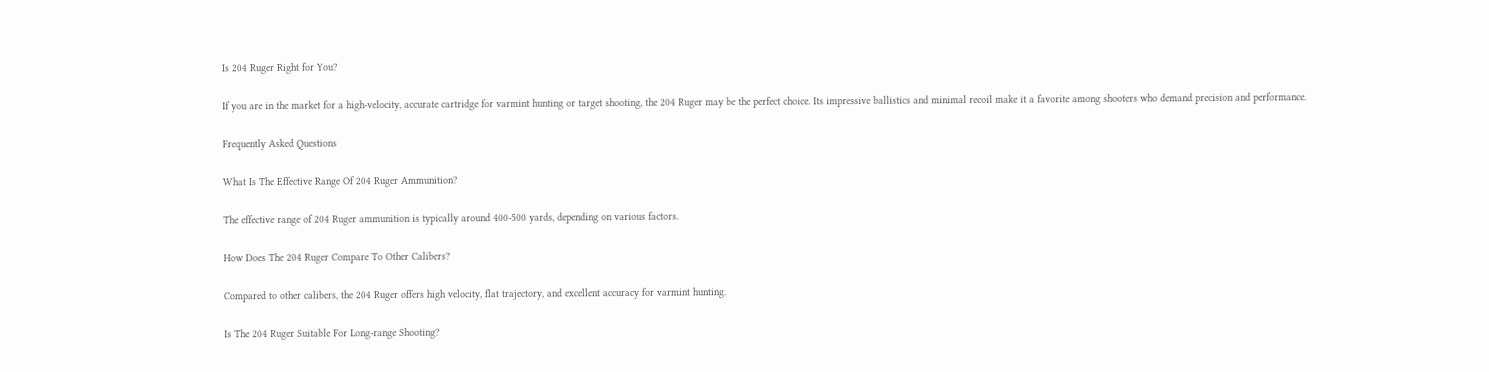Is 204 Ruger Right for You?

If you are in the market for a high-velocity, accurate cartridge for varmint hunting or target shooting, the 204 Ruger may be the perfect choice. Its impressive ballistics and minimal recoil make it a favorite among shooters who demand precision and performance.

Frequently Asked Questions

What Is The Effective Range Of 204 Ruger Ammunition?

The effective range of 204 Ruger ammunition is typically around 400-500 yards, depending on various factors.

How Does The 204 Ruger Compare To Other Calibers?

Compared to other calibers, the 204 Ruger offers high velocity, flat trajectory, and excellent accuracy for varmint hunting.

Is The 204 Ruger Suitable For Long-range Shooting?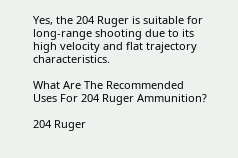Yes, the 204 Ruger is suitable for long-range shooting due to its high velocity and flat trajectory characteristics.

What Are The Recommended Uses For 204 Ruger Ammunition?

204 Ruger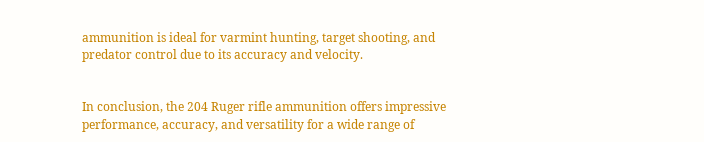ammunition is ideal for varmint hunting, target shooting, and predator control due to its accuracy and velocity.


In conclusion, the 204 Ruger rifle ammunition offers impressive performance, accuracy, and versatility for a wide range of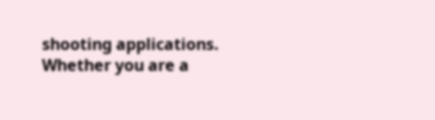shooting applications. Whether you are a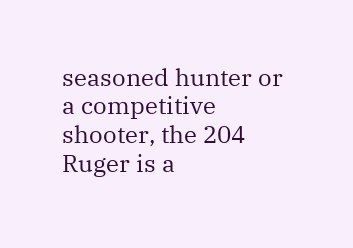seasoned hunter or a competitive shooter, the 204 Ruger is a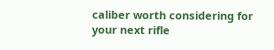caliber worth considering for your next rifle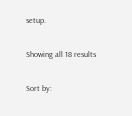setup.

Showing all 18 results

Sort by: